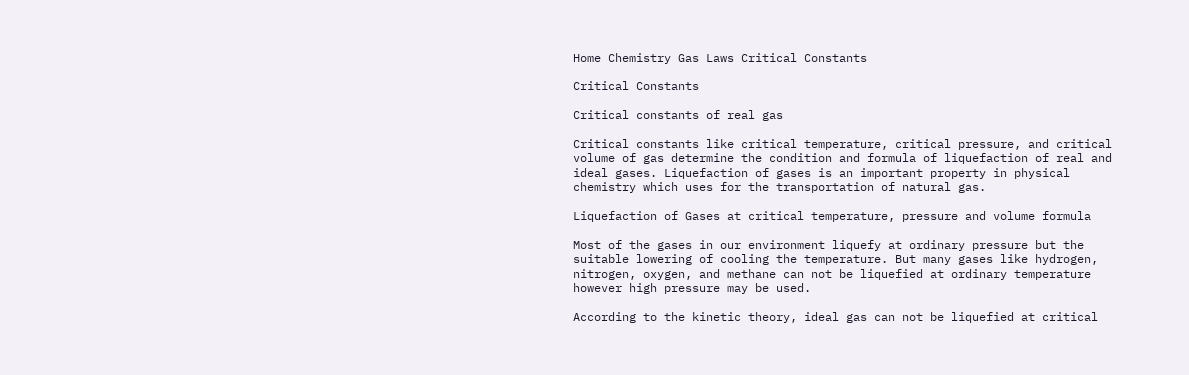Home Chemistry Gas Laws Critical Constants

Critical Constants

Critical constants of real gas

Critical constants like critical temperature, critical pressure, and critical volume of gas determine the condition and formula of liquefaction of real and ideal gases. Liquefaction of gases is an important property in physical chemistry which uses for the transportation of natural gas.

Liquefaction of Gases at critical temperature, pressure and volume formula

Most of the gases in our environment liquefy at ordinary pressure but the suitable lowering of cooling the temperature. But many gases like hydrogen, nitrogen, oxygen, and methane can not be liquefied at ordinary temperature however high pressure may be used.

According to the kinetic theory, ideal gas can not be liquefied at critical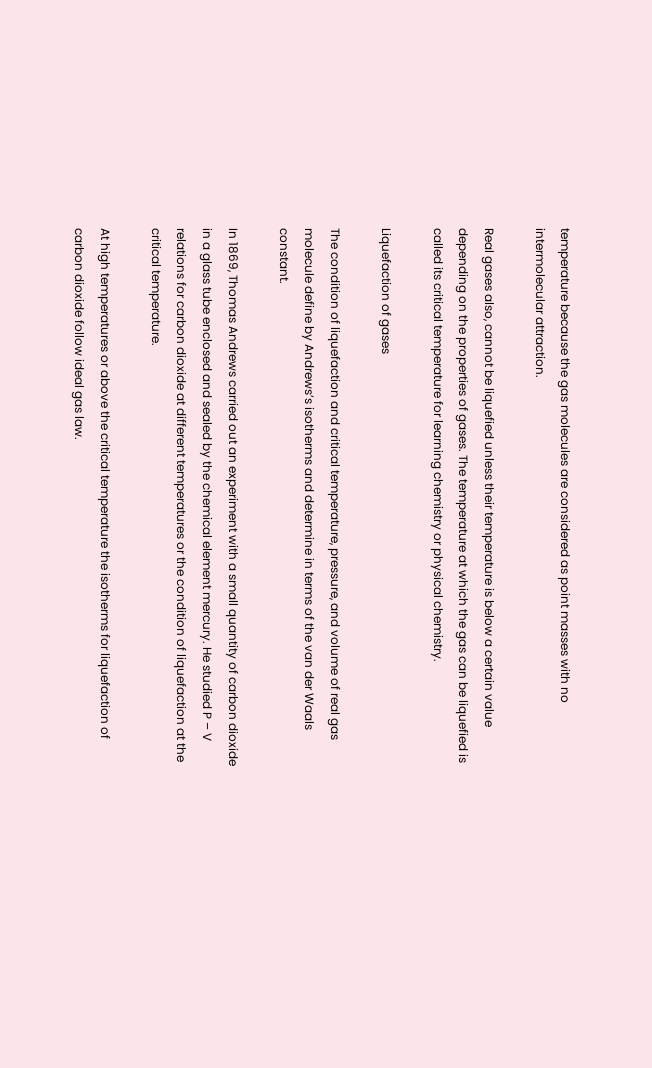temperature because the gas molecules are considered as point masses with no intermolecular attraction.

Real gases also, cannot be liquefied unless their temperature is below a certain value depending on the properties of gases. The temperature at which the gas can be liquefied is called its critical temperature for learning chemistry or physical chemistry.

Liquefaction of gases

The condition of liquefaction and critical temperature, pressure, and volume of real gas molecule define by Andrews’s isotherms and determine in terms of the van der Waals constant.

In 1869, Thomas Andrews carried out an experiment with a small quantity of carbon dioxide in a glass tube enclosed and sealed by the chemical element mercury. He studied P – V relations for carbon dioxide at different temperatures or the condition of liquefaction at the critical temperature.

At high temperatures or above the critical temperature the isotherms for liquefaction of carbon dioxide follow ideal gas law.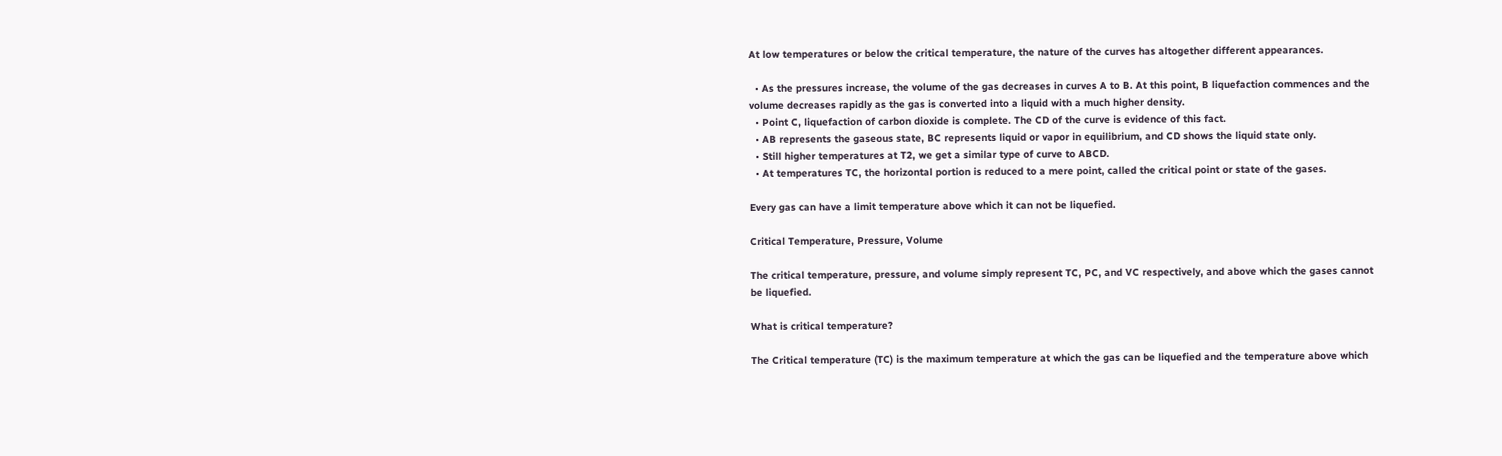At low temperatures or below the critical temperature, the nature of the curves has altogether different appearances.

  • As the pressures increase, the volume of the gas decreases in curves A to B. At this point, B liquefaction commences and the volume decreases rapidly as the gas is converted into a liquid with a much higher density.
  • Point C, liquefaction of carbon dioxide is complete. The CD of the curve is evidence of this fact.
  • AB represents the gaseous state, BC represents liquid or vapor in equilibrium, and CD shows the liquid state only.
  • Still higher temperatures at T2, we get a similar type of curve to ABCD.
  • At temperatures TC, the horizontal portion is reduced to a mere point, called the critical point or state of the gases.

Every gas can have a limit temperature above which it can not be liquefied.

Critical Temperature, Pressure, Volume

The critical temperature, pressure, and volume simply represent TC, PC, and VC respectively, and above which the gases cannot be liquefied.

What is critical temperature?

The Critical temperature (TC) is the maximum temperature at which the gas can be liquefied and the temperature above which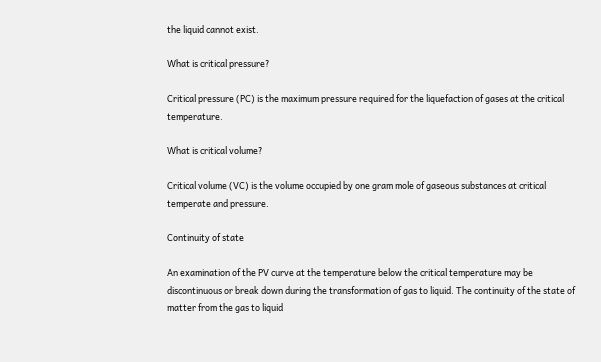the liquid cannot exist.

What is critical pressure?

Critical pressure (PC) is the maximum pressure required for the liquefaction of gases at the critical temperature.

What is critical volume?

Critical volume (VC) is the volume occupied by one gram mole of gaseous substances at critical temperate and pressure.

Continuity of state

An examination of the PV curve at the temperature below the critical temperature may be discontinuous or break down during the transformation of gas to liquid. The continuity of the state of matter from the gas to liquid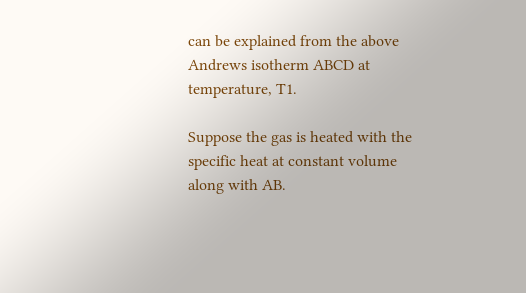can be explained from the above Andrews isotherm ABCD at temperature, T1.

Suppose the gas is heated with the specific heat at constant volume along with AB.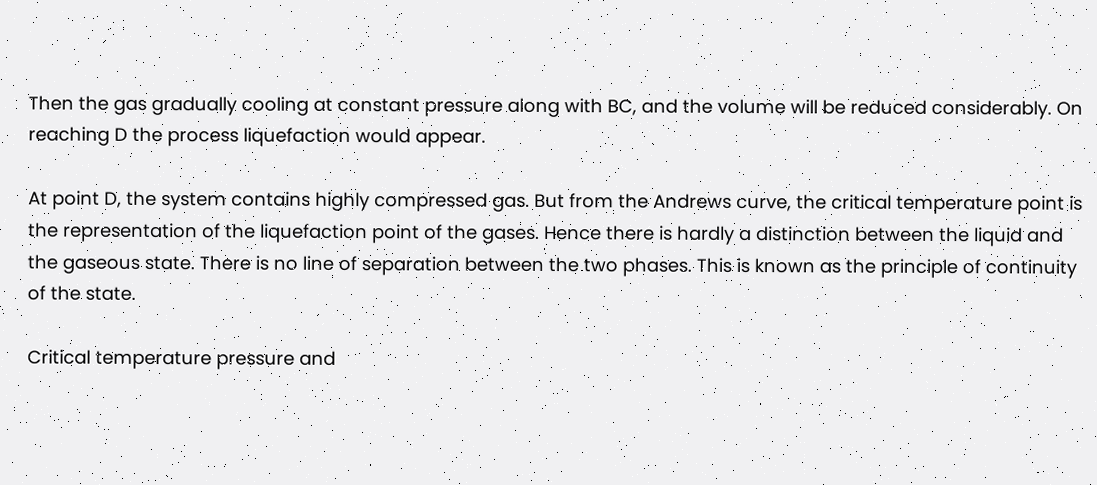Then the gas gradually cooling at constant pressure along with BC, and the volume will be reduced considerably. On reaching D the process liquefaction would appear.

At point D, the system contains highly compressed gas. But from the Andrews curve, the critical temperature point is the representation of the liquefaction point of the gases. Hence there is hardly a distinction between the liquid and the gaseous state. There is no line of separation between the two phases. This is known as the principle of continuity of the state.

Critical temperature pressure and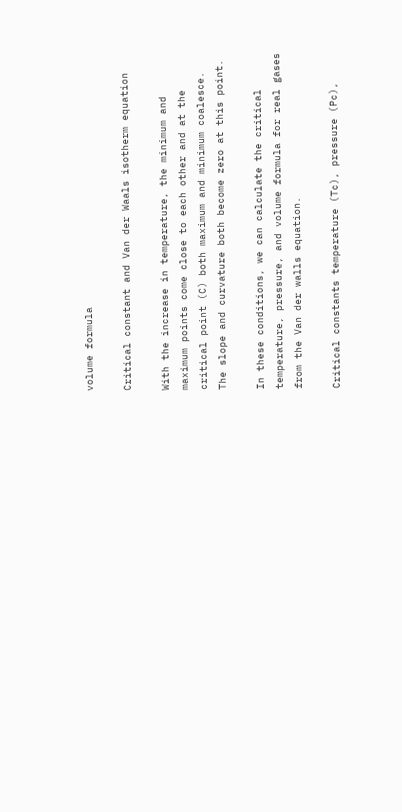volume formula

Critical constant and Van der Waals isotherm equation

With the increase in temperature, the minimum and maximum points come close to each other and at the critical point (C) both maximum and minimum coalesce. The slope and curvature both become zero at this point.

In these conditions, we can calculate the critical temperature, pressure, and volume formula for real gases from the Van der walls equation.

Critical constants temperature (Tc), pressure (Pc),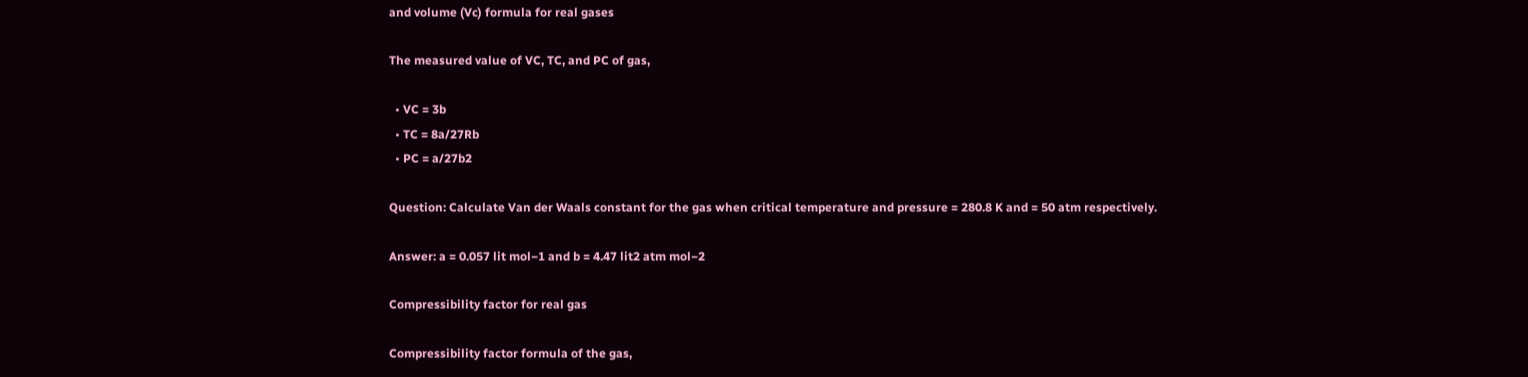and volume (Vc) formula for real gases

The measured value of VC, TC, and PC of gas,

  • VC = 3b
  • TC = 8a/27Rb
  • PC = a/27b2

Question: Calculate Van der Waals constant for the gas when critical temperature and pressure = 280.8 K and = 50 atm respectively.

Answer: a = 0.057 lit mol−1 and b = 4.47 lit2 atm mol−2

Compressibility factor for real gas

Compressibility factor formula of the gas,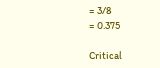= 3/8
= 0.375

Critical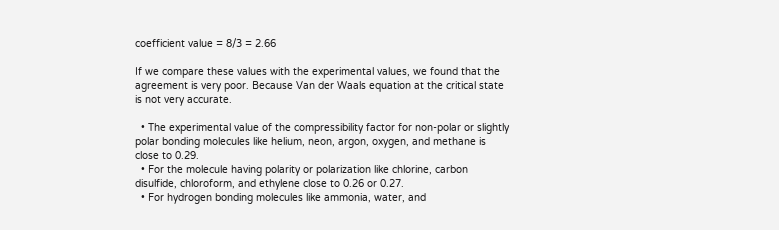coefficient value = 8/3 = 2.66

If we compare these values with the experimental values, we found that the agreement is very poor. Because Van der Waals equation at the critical state is not very accurate.

  • The experimental value of the compressibility factor for non-polar or slightly polar bonding molecules like helium, neon, argon, oxygen, and methane is close to 0.29.
  • For the molecule having polarity or polarization like chlorine, carbon disulfide, chloroform, and ethylene close to 0.26 or 0.27.
  • For hydrogen bonding molecules like ammonia, water, and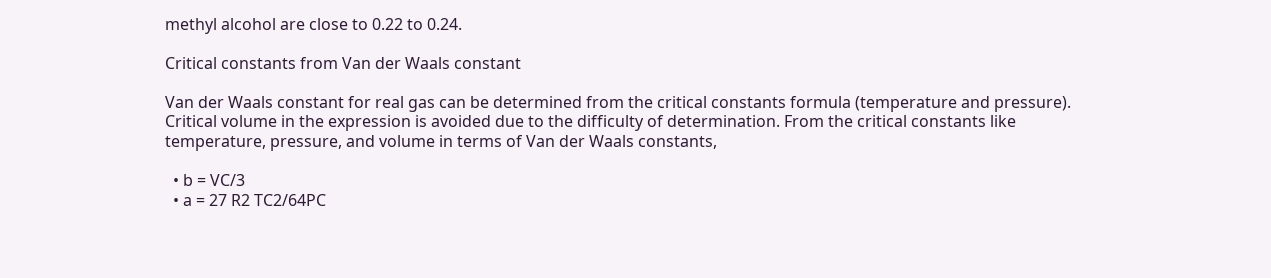methyl alcohol are close to 0.22 to 0.24.

Critical constants from Van der Waals constant

Van der Waals constant for real gas can be determined from the critical constants formula (temperature and pressure). Critical volume in the expression is avoided due to the difficulty of determination. From the critical constants like temperature, pressure, and volume in terms of Van der Waals constants,

  • b = VC/3
  • a = 27 R2 TC2/64PC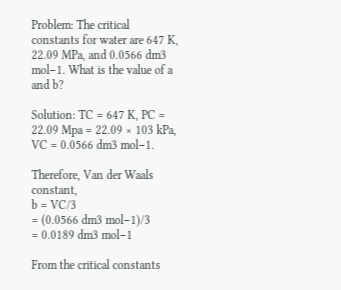Problem: The critical constants for water are 647 K, 22.09 MPa, and 0.0566 dm3 mol−1. What is the value of a and b?

Solution: TC = 647 K, PC = 22.09 Mpa = 22.09 × 103 kPa, VC = 0.0566 dm3 mol−1.

Therefore, Van der Waals constant,
b = VC/3
= (0.0566 dm3 mol−1)/3
= 0.0189 dm3 mol−1

From the critical constants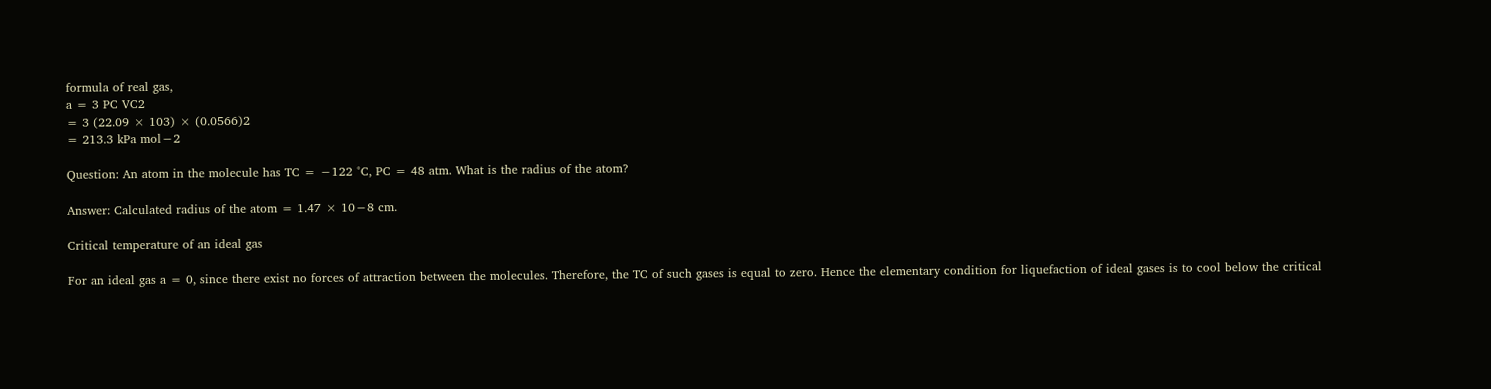formula of real gas,
a = 3 PC VC2
= 3 (22.09 × 103) × (0.0566)2
= 213.3 kPa mol−2

Question: An atom in the molecule has TC = −122 °C, PC = 48 atm. What is the radius of the atom?

Answer: Calculated radius of the atom = 1.47 × 10−8 cm.

Critical temperature of an ideal gas

For an ideal gas a = 0, since there exist no forces of attraction between the molecules. Therefore, the TC of such gases is equal to zero. Hence the elementary condition for liquefaction of ideal gases is to cool below the critical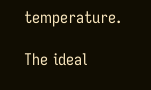temperature.

The ideal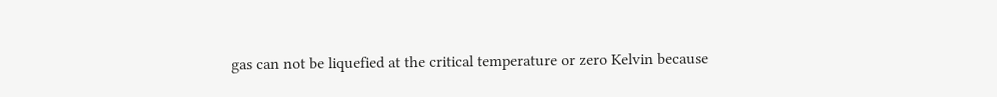gas can not be liquefied at the critical temperature or zero Kelvin because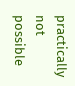practically not possible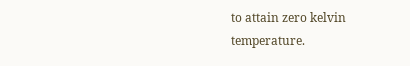to attain zero kelvin temperature.